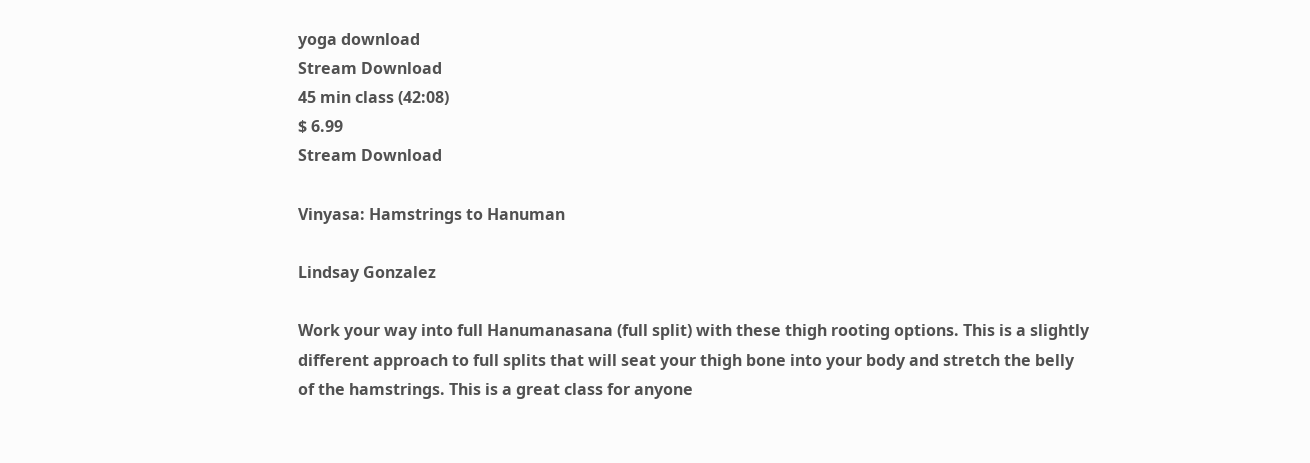yoga download
Stream Download
45 min class (42:08)
$ 6.99
Stream Download

Vinyasa: Hamstrings to Hanuman

Lindsay Gonzalez

Work your way into full Hanumanasana (full split) with these thigh rooting options. This is a slightly different approach to full splits that will seat your thigh bone into your body and stretch the belly of the hamstrings. This is a great class for anyone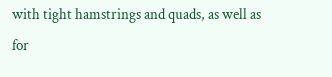with tight hamstrings and quads, as well as for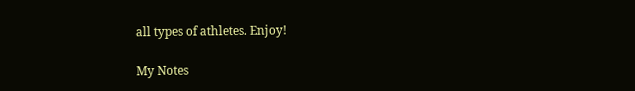all types of athletes. Enjoy!

My Notes